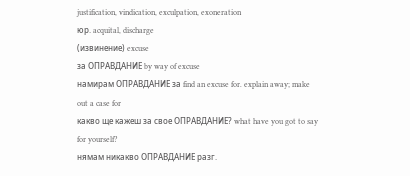justification, vindication, exculpation, exoneration
юр. acquital, discharge
(извинение) excuse
за ОПРАВДАНИЕ by way of excuse
намирам ОПРАВДАНИЕ за find an excuse for. explain away; make out a case for
какво ще кажеш за свое ОПРАВДАНИЕ? what have you got to say for yourself?
нямам никакво ОПРАВДАНИЕ разг.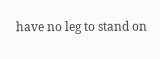have no leg to stand on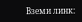Вземи линк: